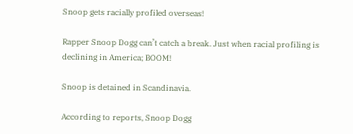Snoop gets racially profiled overseas!

Rapper Snoop Dogg can’t catch a break. Just when racial profiling is declining in America; BOOM!

Snoop is detained in Scandinavia.

According to reports, Snoop Dogg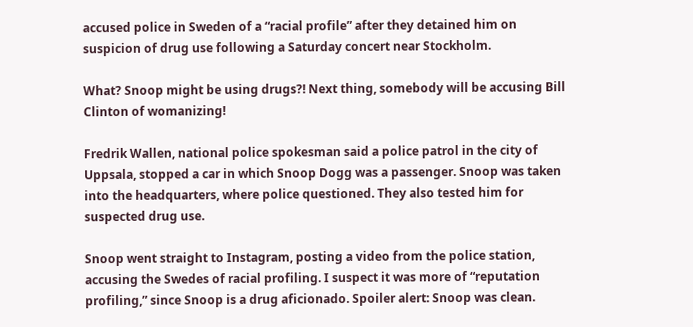accused police in Sweden of a “racial profile” after they detained him on suspicion of drug use following a Saturday concert near Stockholm.

What? Snoop might be using drugs?! Next thing, somebody will be accusing Bill Clinton of womanizing!

Fredrik Wallen, national police spokesman said a police patrol in the city of Uppsala, stopped a car in which Snoop Dogg was a passenger. Snoop was taken into the headquarters, where police questioned. They also tested him for suspected drug use.

Snoop went straight to Instagram, posting a video from the police station, accusing the Swedes of racial profiling. I suspect it was more of “reputation profiling,” since Snoop is a drug aficionado. Spoiler alert: Snoop was clean.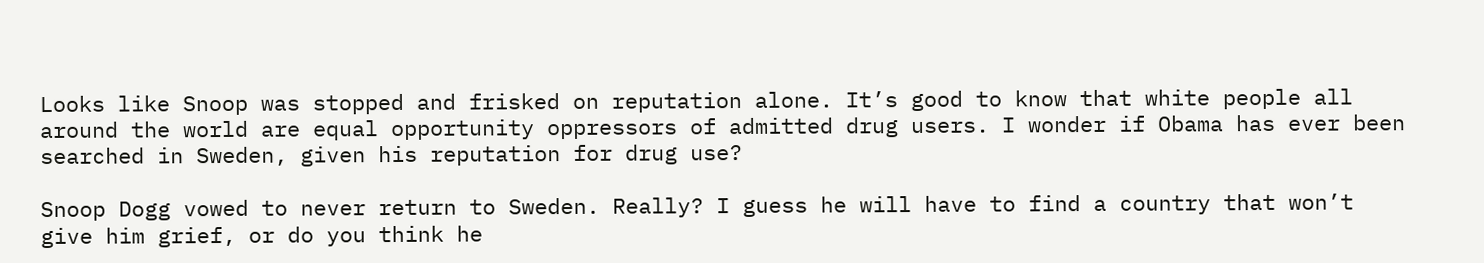Looks like Snoop was stopped and frisked on reputation alone. It’s good to know that white people all around the world are equal opportunity oppressors of admitted drug users. I wonder if Obama has ever been searched in Sweden, given his reputation for drug use?

Snoop Dogg vowed to never return to Sweden. Really? I guess he will have to find a country that won’t give him grief, or do you think he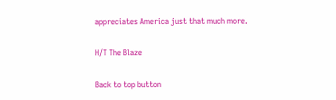appreciates America just that much more.

H/T The Blaze

Back to top button